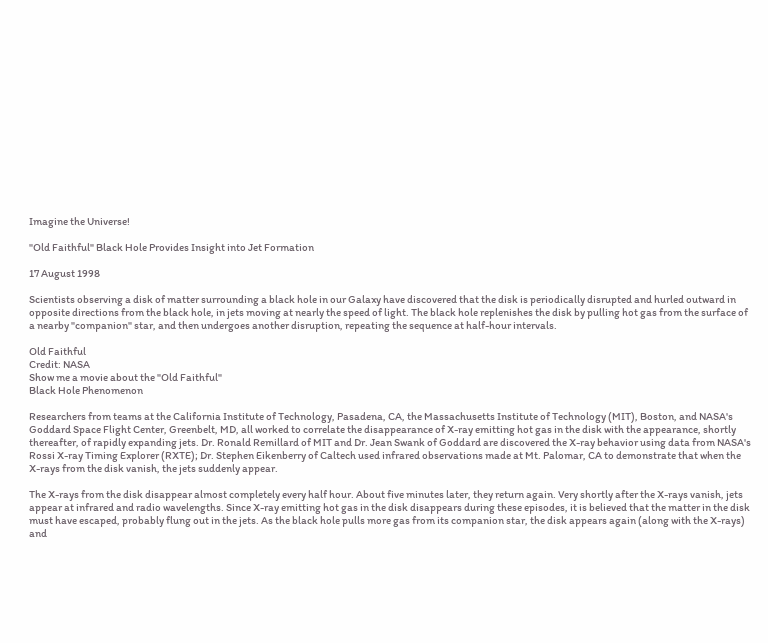Imagine the Universe!

"Old Faithful" Black Hole Provides Insight into Jet Formation

17 August 1998

Scientists observing a disk of matter surrounding a black hole in our Galaxy have discovered that the disk is periodically disrupted and hurled outward in opposite directions from the black hole, in jets moving at nearly the speed of light. The black hole replenishes the disk by pulling hot gas from the surface of a nearby "companion" star, and then undergoes another disruption, repeating the sequence at half-hour intervals.

Old Faithful
Credit: NASA
Show me a movie about the "Old Faithful"
Black Hole Phenomenon

Researchers from teams at the California Institute of Technology, Pasadena, CA, the Massachusetts Institute of Technology (MIT), Boston, and NASA's Goddard Space Flight Center, Greenbelt, MD, all worked to correlate the disappearance of X-ray emitting hot gas in the disk with the appearance, shortly thereafter, of rapidly expanding jets. Dr. Ronald Remillard of MIT and Dr. Jean Swank of Goddard are discovered the X-ray behavior using data from NASA's Rossi X-ray Timing Explorer (RXTE); Dr. Stephen Eikenberry of Caltech used infrared observations made at Mt. Palomar, CA to demonstrate that when the X-rays from the disk vanish, the jets suddenly appear.

The X-rays from the disk disappear almost completely every half hour. About five minutes later, they return again. Very shortly after the X-rays vanish, jets appear at infrared and radio wavelengths. Since X-ray emitting hot gas in the disk disappears during these episodes, it is believed that the matter in the disk must have escaped, probably flung out in the jets. As the black hole pulls more gas from its companion star, the disk appears again (along with the X-rays) and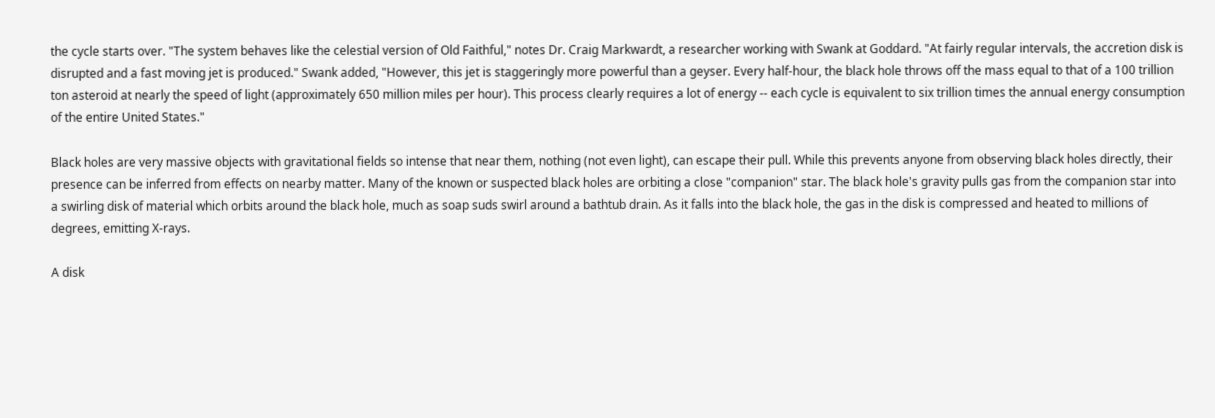the cycle starts over. "The system behaves like the celestial version of Old Faithful," notes Dr. Craig Markwardt, a researcher working with Swank at Goddard. "At fairly regular intervals, the accretion disk is disrupted and a fast moving jet is produced." Swank added, "However, this jet is staggeringly more powerful than a geyser. Every half-hour, the black hole throws off the mass equal to that of a 100 trillion ton asteroid at nearly the speed of light (approximately 650 million miles per hour). This process clearly requires a lot of energy -- each cycle is equivalent to six trillion times the annual energy consumption of the entire United States."

Black holes are very massive objects with gravitational fields so intense that near them, nothing (not even light), can escape their pull. While this prevents anyone from observing black holes directly, their presence can be inferred from effects on nearby matter. Many of the known or suspected black holes are orbiting a close "companion" star. The black hole's gravity pulls gas from the companion star into a swirling disk of material which orbits around the black hole, much as soap suds swirl around a bathtub drain. As it falls into the black hole, the gas in the disk is compressed and heated to millions of degrees, emitting X-rays.

A disk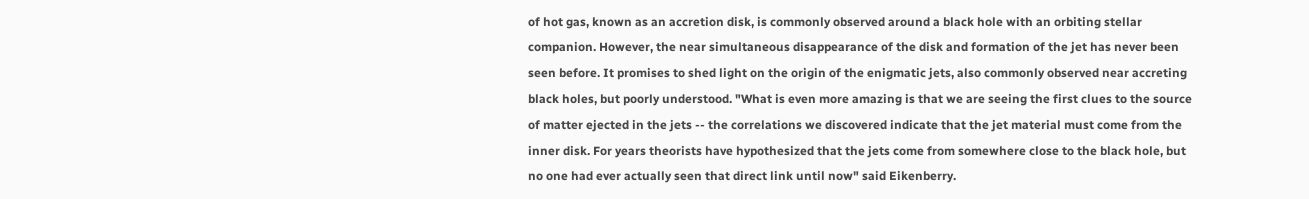of hot gas, known as an accretion disk, is commonly observed around a black hole with an orbiting stellar companion. However, the near simultaneous disappearance of the disk and formation of the jet has never been seen before. It promises to shed light on the origin of the enigmatic jets, also commonly observed near accreting black holes, but poorly understood. "What is even more amazing is that we are seeing the first clues to the source of matter ejected in the jets -- the correlations we discovered indicate that the jet material must come from the inner disk. For years theorists have hypothesized that the jets come from somewhere close to the black hole, but no one had ever actually seen that direct link until now" said Eikenberry.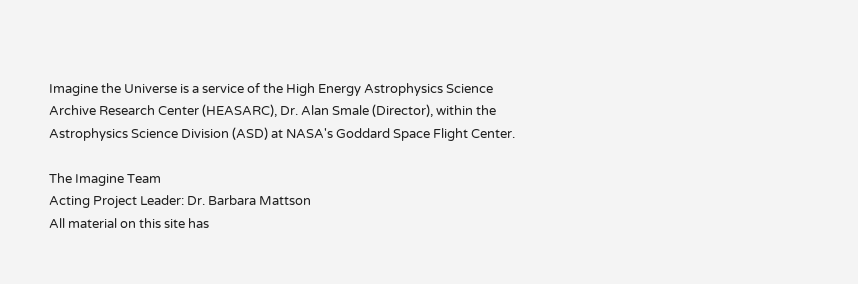Imagine the Universe is a service of the High Energy Astrophysics Science Archive Research Center (HEASARC), Dr. Alan Smale (Director), within the Astrophysics Science Division (ASD) at NASA's Goddard Space Flight Center.

The Imagine Team
Acting Project Leader: Dr. Barbara Mattson
All material on this site has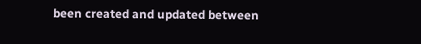been created and updated between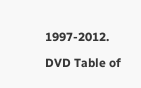1997-2012.

DVD Table of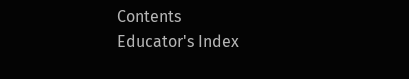Contents
Educator's Index